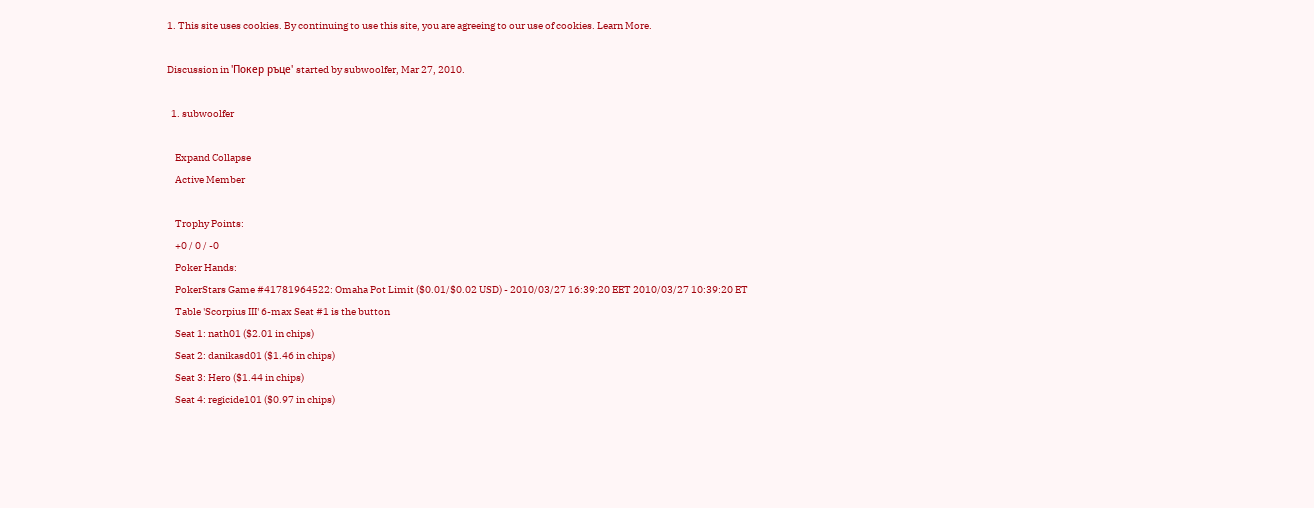1. This site uses cookies. By continuing to use this site, you are agreeing to our use of cookies. Learn More.

Discussion in 'Покер ръце' started by subwoolfer, Mar 27, 2010.

  1. subwoolfer

    Expand Collapse
    Active Member

    Trophy Points:
    +0 / 0 / -0
    Poker Hands:
    PokerStars Game #41781964522: Omaha Pot Limit ($0.01/$0.02 USD) - 2010/03/27 16:39:20 EET 2010/03/27 10:39:20 ET
    Table 'Scorpius III' 6-max Seat #1 is the button
    Seat 1: nath01 ($2.01 in chips)
    Seat 2: danikasd01 ($1.46 in chips)
    Seat 3: Hero ($1.44 in chips)
    Seat 4: regicide101 ($0.97 in chips)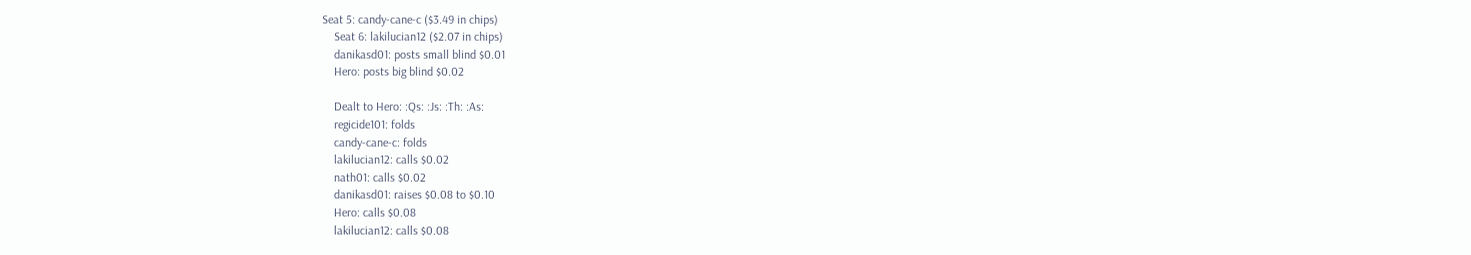Seat 5: candy-cane-c ($3.49 in chips)
    Seat 6: lakilucian12 ($2.07 in chips)
    danikasd01: posts small blind $0.01
    Hero: posts big blind $0.02

    Dealt to Hero: :Qs: :Js: :Th: :As:
    regicide101: folds
    candy-cane-c: folds
    lakilucian12: calls $0.02
    nath01: calls $0.02
    danikasd01: raises $0.08 to $0.10
    Hero: calls $0.08
    lakilucian12: calls $0.08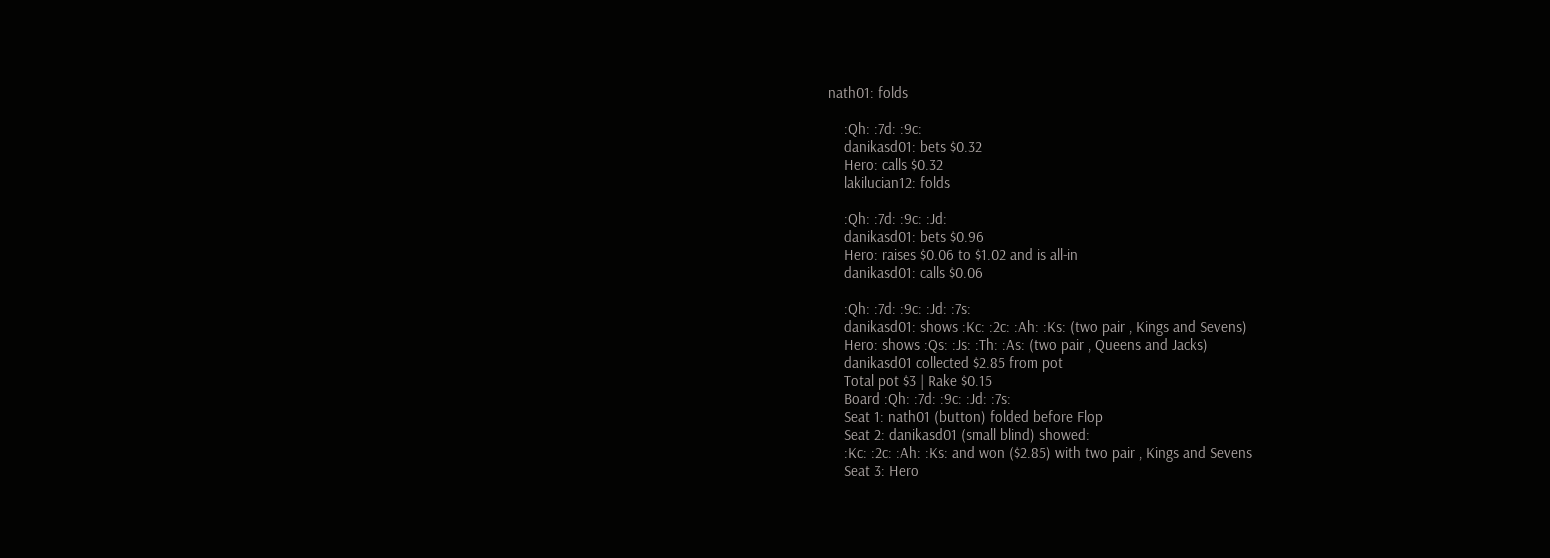nath01: folds

    :Qh: :7d: :9c:
    danikasd01: bets $0.32
    Hero: calls $0.32
    lakilucian12: folds

    :Qh: :7d: :9c: :Jd:
    danikasd01: bets $0.96
    Hero: raises $0.06 to $1.02 and is all-in
    danikasd01: calls $0.06

    :Qh: :7d: :9c: :Jd: :7s:
    danikasd01: shows :Kc: :2c: :Ah: :Ks: (two pair , Kings and Sevens)
    Hero: shows :Qs: :Js: :Th: :As: (two pair , Queens and Jacks)
    danikasd01 collected $2.85 from pot
    Total pot $3 | Rake $0.15
    Board :Qh: :7d: :9c: :Jd: :7s:
    Seat 1: nath01 (button) folded before Flop
    Seat 2: danikasd01 (small blind) showed:
    :Kc: :2c: :Ah: :Ks: and won ($2.85) with two pair , Kings and Sevens
    Seat 3: Hero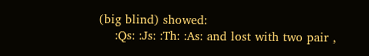(big blind) showed:
    :Qs: :Js: :Th: :As: and lost with two pair ,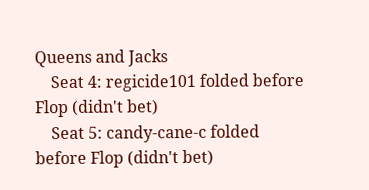Queens and Jacks
    Seat 4: regicide101 folded before Flop (didn't bet)
    Seat 5: candy-cane-c folded before Flop (didn't bet)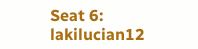Seat 6: lakilucian12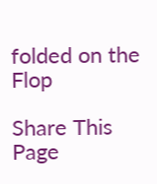folded on the Flop

Share This Page